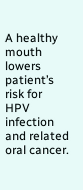A healthy mouth lowers patient’s risk for HPV infection and related oral cancer.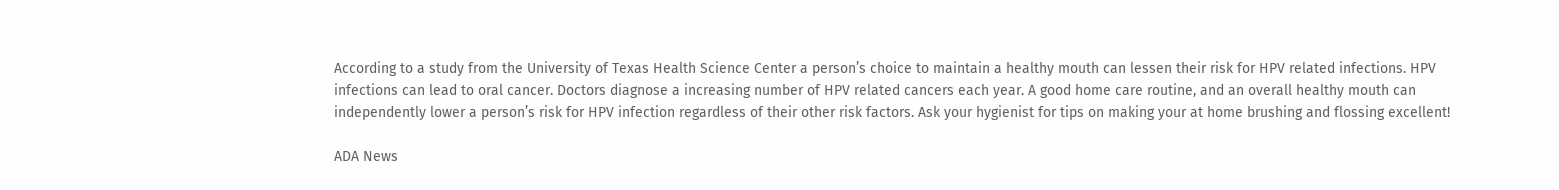According to a study from the University of Texas Health Science Center a person’s choice to maintain a healthy mouth can lessen their risk for HPV related infections. HPV infections can lead to oral cancer. Doctors diagnose a increasing number of HPV related cancers each year. A good home care routine, and an overall healthy mouth can independently lower a person’s risk for HPV infection regardless of their other risk factors. Ask your hygienist for tips on making your at home brushing and flossing excellent!

ADA News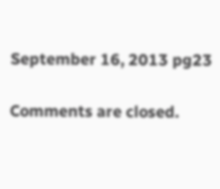September 16, 2013 pg23

Comments are closed.